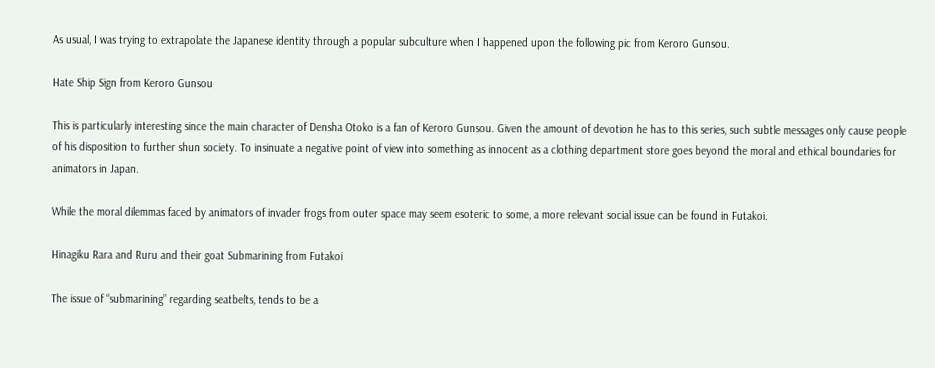As usual, I was trying to extrapolate the Japanese identity through a popular subculture when I happened upon the following pic from Keroro Gunsou.

Hate Ship Sign from Keroro Gunsou

This is particularly interesting since the main character of Densha Otoko is a fan of Keroro Gunsou. Given the amount of devotion he has to this series, such subtle messages only cause people of his disposition to further shun society. To insinuate a negative point of view into something as innocent as a clothing department store goes beyond the moral and ethical boundaries for animators in Japan.

While the moral dilemmas faced by animators of invader frogs from outer space may seem esoteric to some, a more relevant social issue can be found in Futakoi.

Hinagiku Rara and Ruru and their goat Submarining from Futakoi

The issue of “submarining” regarding seatbelts, tends to be a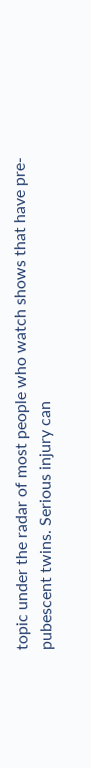topic under the radar of most people who watch shows that have pre-pubescent twins. Serious injury can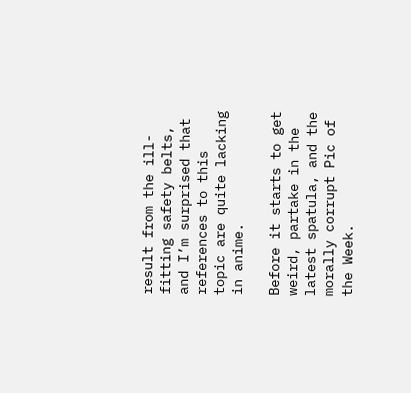result from the ill-fitting safety belts, and I’m surprised that references to this topic are quite lacking in anime.

Before it starts to get weird, partake in the latest spatula, and the morally corrupt Pic of the Week.